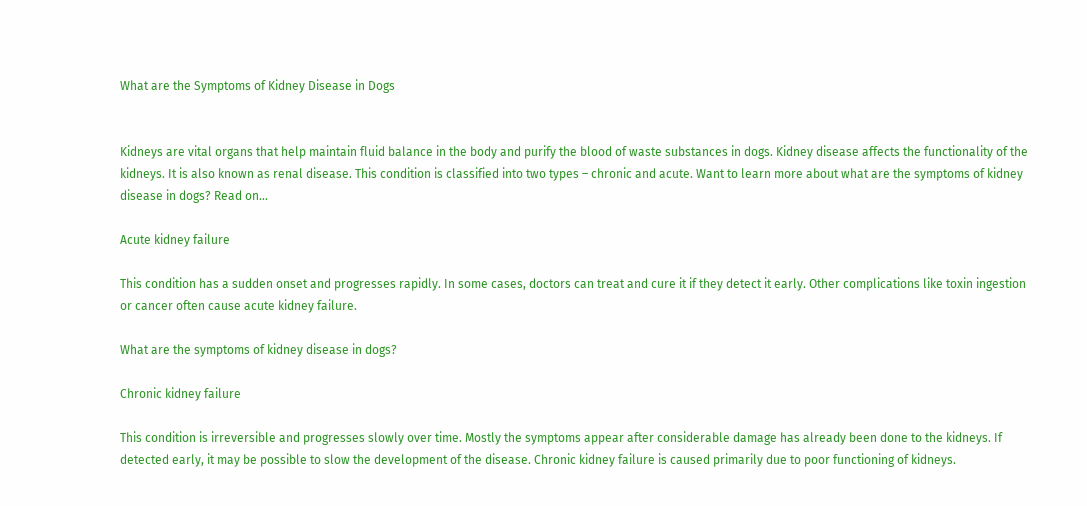What are the Symptoms of Kidney Disease in Dogs


Kidneys are vital organs that help maintain fluid balance in the body and purify the blood of waste substances in dogs. Kidney disease affects the functionality of the kidneys. It is also known as renal disease. This condition is classified into two types – chronic and acute. Want to learn more about what are the symptoms of kidney disease in dogs? Read on…

Acute kidney failure

This condition has a sudden onset and progresses rapidly. In some cases, doctors can treat and cure it if they detect it early. Other complications like toxin ingestion or cancer often cause acute kidney failure.

What are the symptoms of kidney disease in dogs?

Chronic kidney failure

This condition is irreversible and progresses slowly over time. Mostly the symptoms appear after considerable damage has already been done to the kidneys. If detected early, it may be possible to slow the development of the disease. Chronic kidney failure is caused primarily due to poor functioning of kidneys.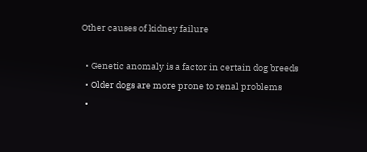Other causes of kidney failure

  • Genetic anomaly is a factor in certain dog breeds
  • Older dogs are more prone to renal problems
  •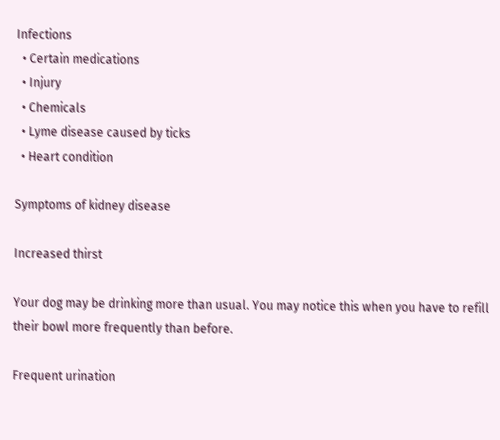Infections
  • Certain medications
  • Injury
  • Chemicals
  • Lyme disease caused by ticks
  • Heart condition

Symptoms of kidney disease

Increased thirst

Your dog may be drinking more than usual. You may notice this when you have to refill their bowl more frequently than before.

Frequent urination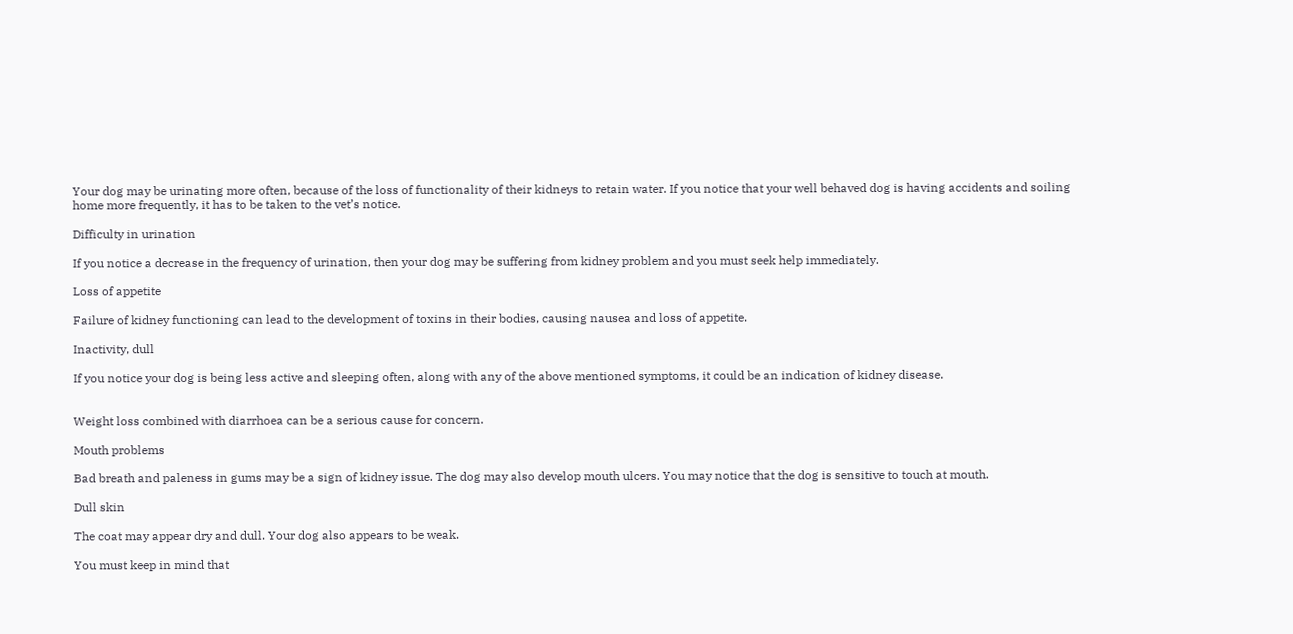Your dog may be urinating more often, because of the loss of functionality of their kidneys to retain water. If you notice that your well behaved dog is having accidents and soiling home more frequently, it has to be taken to the vet’s notice.

Difficulty in urination

If you notice a decrease in the frequency of urination, then your dog may be suffering from kidney problem and you must seek help immediately.

Loss of appetite

Failure of kidney functioning can lead to the development of toxins in their bodies, causing nausea and loss of appetite.

Inactivity, dull

If you notice your dog is being less active and sleeping often, along with any of the above mentioned symptoms, it could be an indication of kidney disease.


Weight loss combined with diarrhoea can be a serious cause for concern.

Mouth problems

Bad breath and paleness in gums may be a sign of kidney issue. The dog may also develop mouth ulcers. You may notice that the dog is sensitive to touch at mouth.

Dull skin

The coat may appear dry and dull. Your dog also appears to be weak.

You must keep in mind that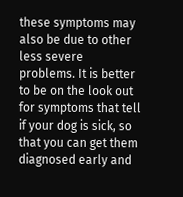these symptoms may also be due to other less severe problems. It is better to be on the look out for symptoms that tell if your dog is sick, so that you can get them diagnosed early and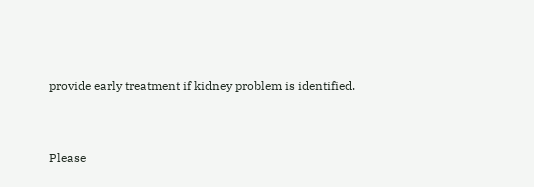provide early treatment if kidney problem is identified.


Please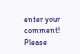enter your comment!
Please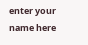enter your name here